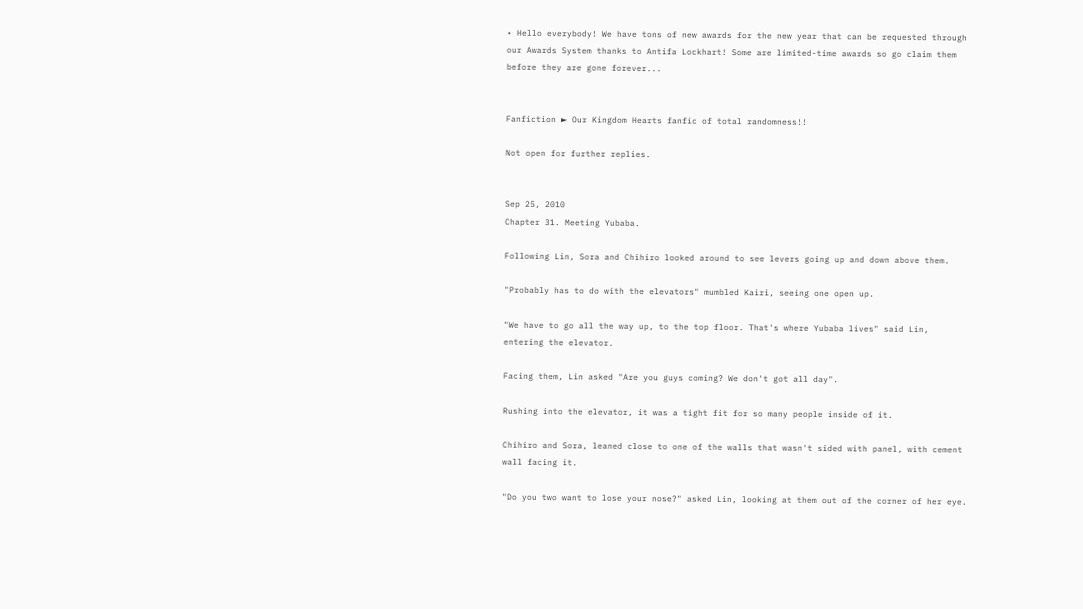• Hello everybody! We have tons of new awards for the new year that can be requested through our Awards System thanks to Antifa Lockhart! Some are limited-time awards so go claim them before they are gone forever...


Fanfiction ► Our Kingdom Hearts fanfic of total randomness!!

Not open for further replies.


Sep 25, 2010
Chapter 31. Meeting Yubaba.

Following Lin, Sora and Chihiro looked around to see levers going up and down above them.

"Probably has to do with the elevators" mumbled Kairi, seeing one open up.

"We have to go all the way up, to the top floor. That's where Yubaba lives" said Lin, entering the elevator.

Facing them, Lin asked "Are you guys coming? We don't got all day".

Rushing into the elevator, it was a tight fit for so many people inside of it.

Chihiro and Sora, leaned close to one of the walls that wasn't sided with panel, with cement wall facing it.

"Do you two want to lose your nose?" asked Lin, looking at them out of the corner of her eye.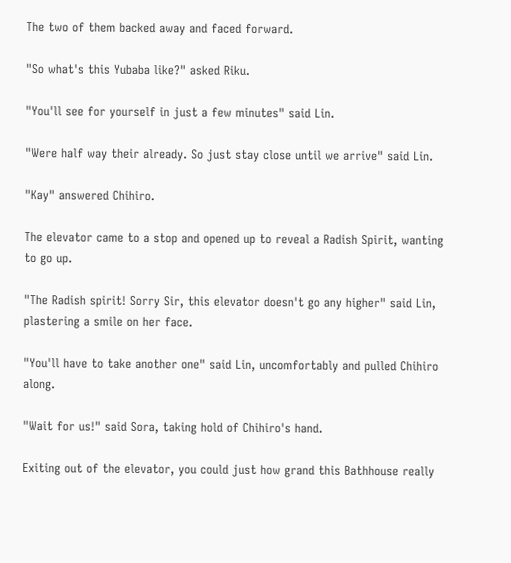The two of them backed away and faced forward.

"So what's this Yubaba like?" asked Riku.

"You'll see for yourself in just a few minutes" said Lin.

"Were half way their already. So just stay close until we arrive" said Lin.

"Kay" answered Chihiro.

The elevator came to a stop and opened up to reveal a Radish Spirit, wanting to go up.

"The Radish spirit! Sorry Sir, this elevator doesn't go any higher" said Lin, plastering a smile on her face.

"You'll have to take another one" said Lin, uncomfortably and pulled Chihiro along.

"Wait for us!" said Sora, taking hold of Chihiro's hand.

Exiting out of the elevator, you could just how grand this Bathhouse really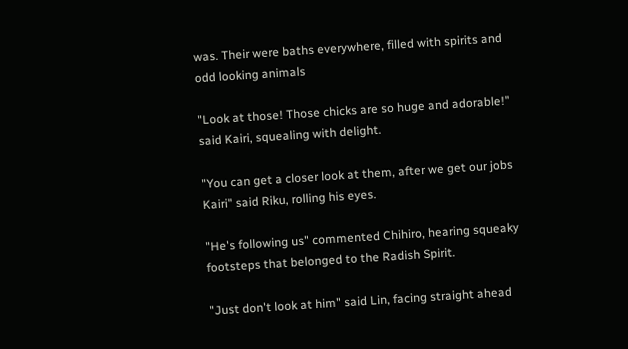was. Their were baths everywhere, filled with spirits and odd looking animals

"Look at those! Those chicks are so huge and adorable!" said Kairi, squealing with delight.

"You can get a closer look at them, after we get our jobs Kairi" said Riku, rolling his eyes.

"He's following us" commented Chihiro, hearing squeaky footsteps that belonged to the Radish Spirit.

"Just don't look at him" said Lin, facing straight ahead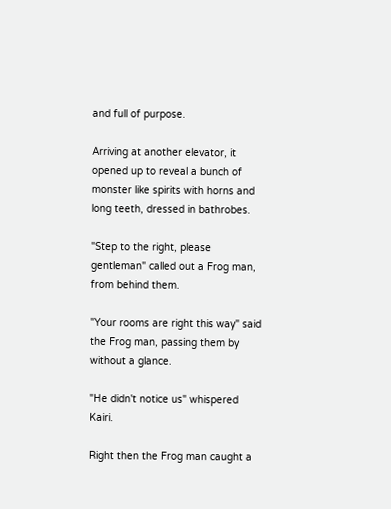and full of purpose.

Arriving at another elevator, it opened up to reveal a bunch of monster like spirits with horns and long teeth, dressed in bathrobes.

"Step to the right, please gentleman" called out a Frog man, from behind them.

"Your rooms are right this way" said the Frog man, passing them by without a glance.

"He didn't notice us" whispered Kairi.

Right then the Frog man caught a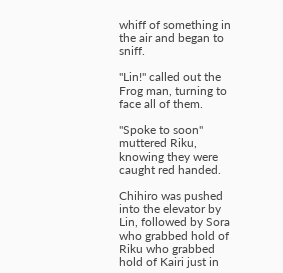whiff of something in the air and began to sniff.

"Lin!" called out the Frog man, turning to face all of them.

"Spoke to soon" muttered Riku, knowing they were caught red handed.

Chihiro was pushed into the elevator by Lin, followed by Sora who grabbed hold of Riku who grabbed hold of Kairi just in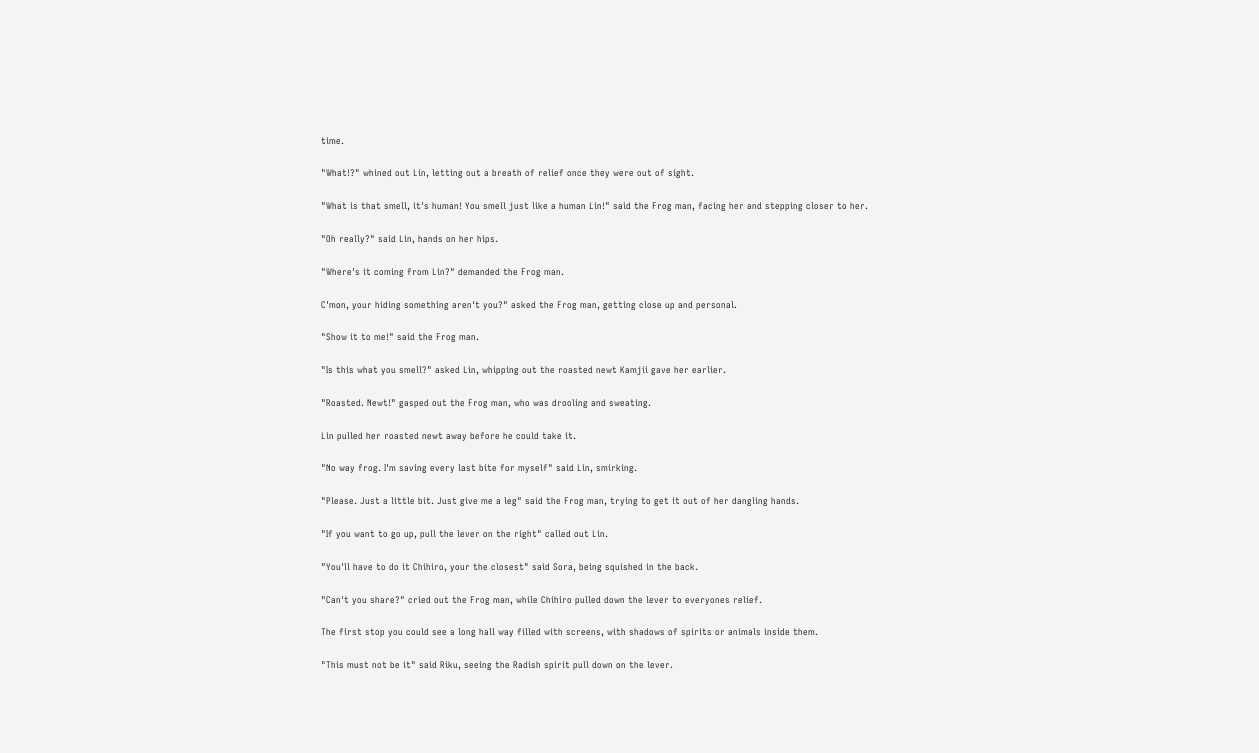time.

"What!?" whined out Lin, letting out a breath of relief once they were out of sight.

"What is that smell, it's human! You smell just like a human Lin!" said the Frog man, facing her and stepping closer to her.

"Oh really?" said Lin, hands on her hips.

"Where's it coming from Lin?" demanded the Frog man.

C'mon, your hiding something aren't you?" asked the Frog man, getting close up and personal.

"Show it to me!" said the Frog man.

"Is this what you smell?" asked Lin, whipping out the roasted newt Kamjii gave her earlier.

"Roasted. Newt!" gasped out the Frog man, who was drooling and sweating.

Lin pulled her roasted newt away before he could take it.

"No way frog. I'm saving every last bite for myself" said Lin, smirking.

"Please. Just a little bit. Just give me a leg" said the Frog man, trying to get it out of her dangling hands.

"If you want to go up, pull the lever on the right" called out Lin.

"You'll have to do it Chihiro, your the closest" said Sora, being squished in the back.

"Can't you share?" cried out the Frog man, while Chihiro pulled down the lever to everyones relief.

The first stop you could see a long hall way filled with screens, with shadows of spirits or animals inside them.

"This must not be it" said Riku, seeing the Radish spirit pull down on the lever.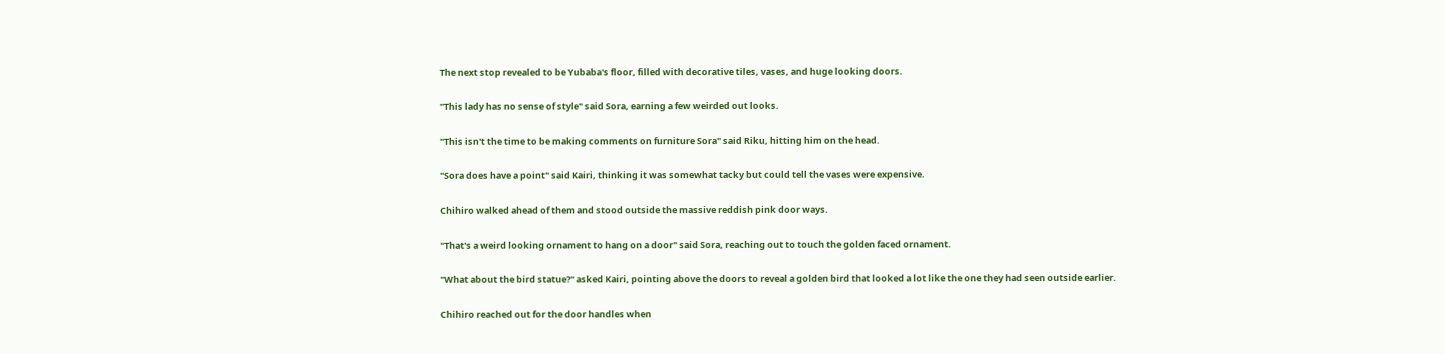The next stop revealed to be Yubaba's floor, filled with decorative tiles, vases, and huge looking doors.

"This lady has no sense of style" said Sora, earning a few weirded out looks.

"This isn't the time to be making comments on furniture Sora" said Riku, hitting him on the head.

"Sora does have a point" said Kairi, thinking it was somewhat tacky but could tell the vases were expensive.

Chihiro walked ahead of them and stood outside the massive reddish pink door ways.

"That's a weird looking ornament to hang on a door" said Sora, reaching out to touch the golden faced ornament.

"What about the bird statue?" asked Kairi, pointing above the doors to reveal a golden bird that looked a lot like the one they had seen outside earlier.

Chihiro reached out for the door handles when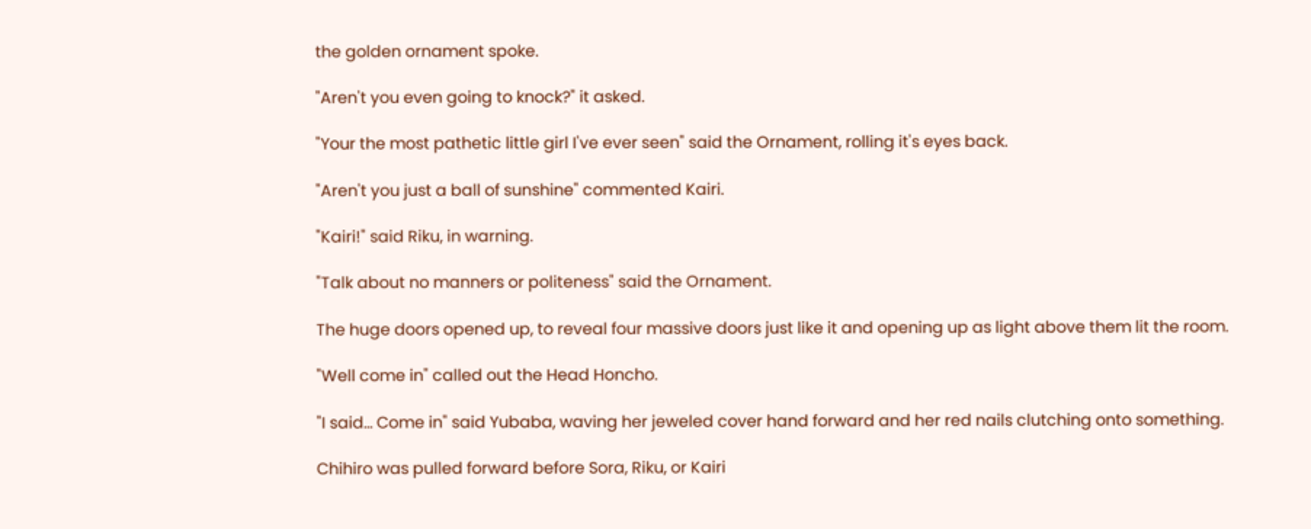the golden ornament spoke.

"Aren't you even going to knock?" it asked.

"Your the most pathetic little girl I've ever seen" said the Ornament, rolling it's eyes back.

"Aren't you just a ball of sunshine" commented Kairi.

"Kairi!" said Riku, in warning.

"Talk about no manners or politeness" said the Ornament.

The huge doors opened up, to reveal four massive doors just like it and opening up as light above them lit the room.

"Well come in" called out the Head Honcho.

"I said... Come in" said Yubaba, waving her jeweled cover hand forward and her red nails clutching onto something.

Chihiro was pulled forward before Sora, Riku, or Kairi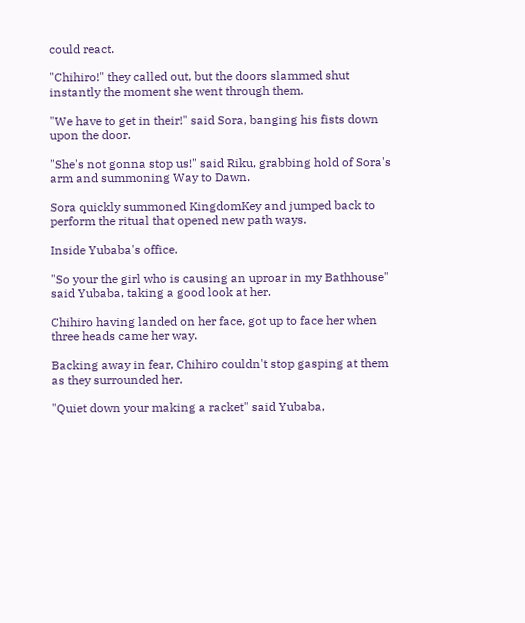could react.

"Chihiro!" they called out, but the doors slammed shut instantly the moment she went through them.

"We have to get in their!" said Sora, banging his fists down upon the door.

"She's not gonna stop us!" said Riku, grabbing hold of Sora's arm and summoning Way to Dawn.

Sora quickly summoned KingdomKey and jumped back to perform the ritual that opened new path ways.

Inside Yubaba's office.

"So your the girl who is causing an uproar in my Bathhouse" said Yubaba, taking a good look at her.

Chihiro having landed on her face, got up to face her when three heads came her way.

Backing away in fear, Chihiro couldn't stop gasping at them as they surrounded her.

"Quiet down your making a racket" said Yubaba,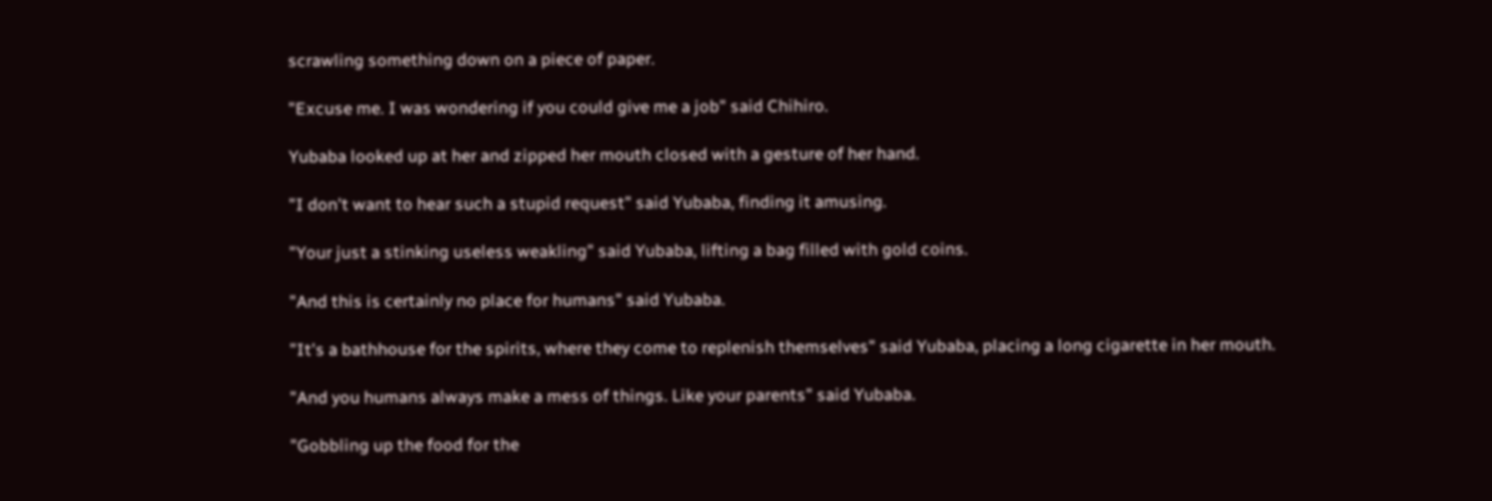scrawling something down on a piece of paper.

"Excuse me. I was wondering if you could give me a job" said Chihiro.

Yubaba looked up at her and zipped her mouth closed with a gesture of her hand.

"I don't want to hear such a stupid request" said Yubaba, finding it amusing.

"Your just a stinking useless weakling" said Yubaba, lifting a bag filled with gold coins.

"And this is certainly no place for humans" said Yubaba.

"It's a bathhouse for the spirits, where they come to replenish themselves" said Yubaba, placing a long cigarette in her mouth.

"And you humans always make a mess of things. Like your parents" said Yubaba.

"Gobbling up the food for the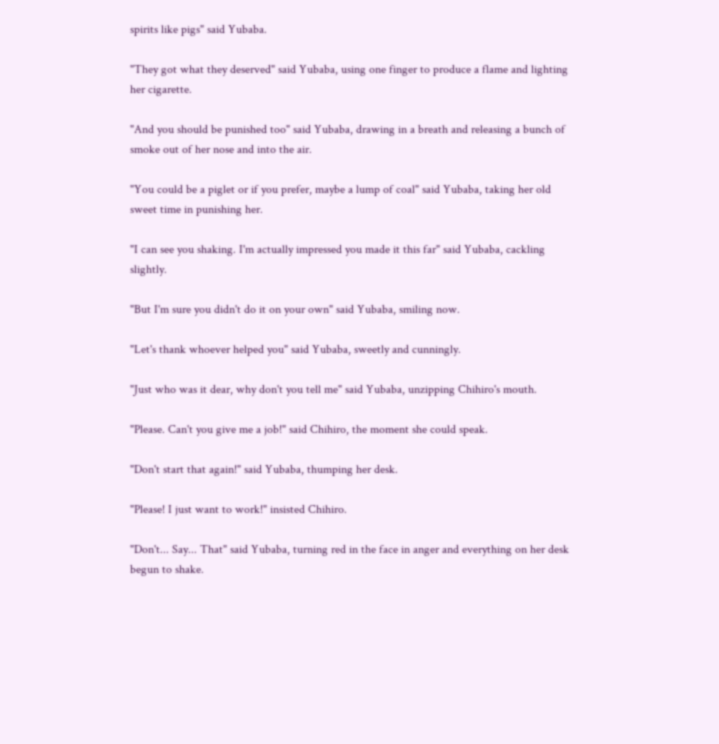spirits like pigs" said Yubaba.

"They got what they deserved" said Yubaba, using one finger to produce a flame and lighting her cigarette.

"And you should be punished too" said Yubaba, drawing in a breath and releasing a bunch of smoke out of her nose and into the air.

"You could be a piglet or if you prefer, maybe a lump of coal" said Yubaba, taking her old sweet time in punishing her.

"I can see you shaking. I'm actually impressed you made it this far" said Yubaba, cackling slightly.

"But I'm sure you didn't do it on your own" said Yubaba, smiling now.

"Let's thank whoever helped you" said Yubaba, sweetly and cunningly.

"Just who was it dear, why don't you tell me" said Yubaba, unzipping Chihiro's mouth.

"Please. Can't you give me a job!" said Chihiro, the moment she could speak.

"Don't start that again!" said Yubaba, thumping her desk.

"Please! I just want to work!" insisted Chihiro.

"Don't... Say... That" said Yubaba, turning red in the face in anger and everything on her desk begun to shake.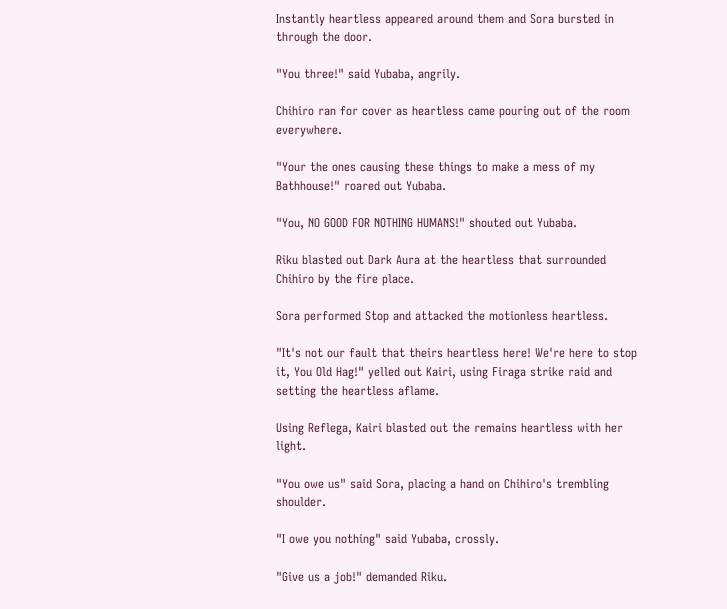Instantly heartless appeared around them and Sora bursted in through the door.

"You three!" said Yubaba, angrily.

Chihiro ran for cover as heartless came pouring out of the room everywhere.

"Your the ones causing these things to make a mess of my Bathhouse!" roared out Yubaba.

"You, NO GOOD FOR NOTHING HUMANS!" shouted out Yubaba.

Riku blasted out Dark Aura at the heartless that surrounded Chihiro by the fire place.

Sora performed Stop and attacked the motionless heartless.

"It's not our fault that theirs heartless here! We're here to stop it, You Old Hag!" yelled out Kairi, using Firaga strike raid and setting the heartless aflame.

Using Reflega, Kairi blasted out the remains heartless with her light.

"You owe us" said Sora, placing a hand on Chihiro's trembling shoulder.

"I owe you nothing" said Yubaba, crossly.

"Give us a job!" demanded Riku.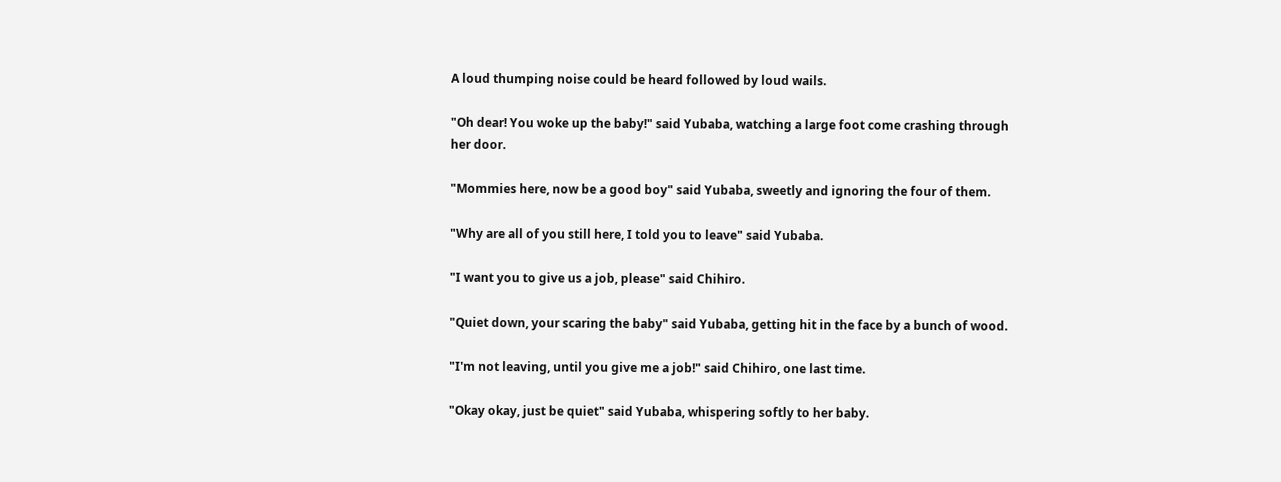A loud thumping noise could be heard followed by loud wails.

"Oh dear! You woke up the baby!" said Yubaba, watching a large foot come crashing through her door.

"Mommies here, now be a good boy" said Yubaba, sweetly and ignoring the four of them.

"Why are all of you still here, I told you to leave" said Yubaba.

"I want you to give us a job, please" said Chihiro.

"Quiet down, your scaring the baby" said Yubaba, getting hit in the face by a bunch of wood.

"I'm not leaving, until you give me a job!" said Chihiro, one last time.

"Okay okay, just be quiet" said Yubaba, whispering softly to her baby.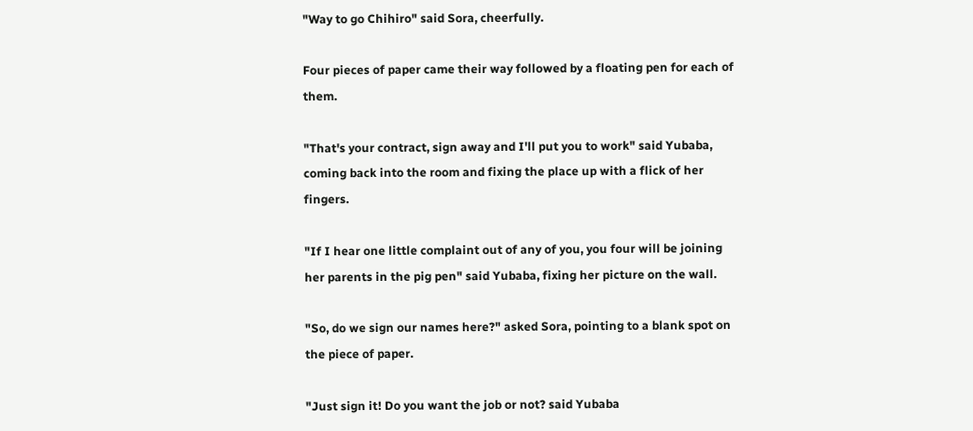"Way to go Chihiro" said Sora, cheerfully.

Four pieces of paper came their way followed by a floating pen for each of them.

"That's your contract, sign away and I'll put you to work" said Yubaba, coming back into the room and fixing the place up with a flick of her fingers.

"If I hear one little complaint out of any of you, you four will be joining her parents in the pig pen" said Yubaba, fixing her picture on the wall.

"So, do we sign our names here?" asked Sora, pointing to a blank spot on the piece of paper.

"Just sign it! Do you want the job or not? said Yubaba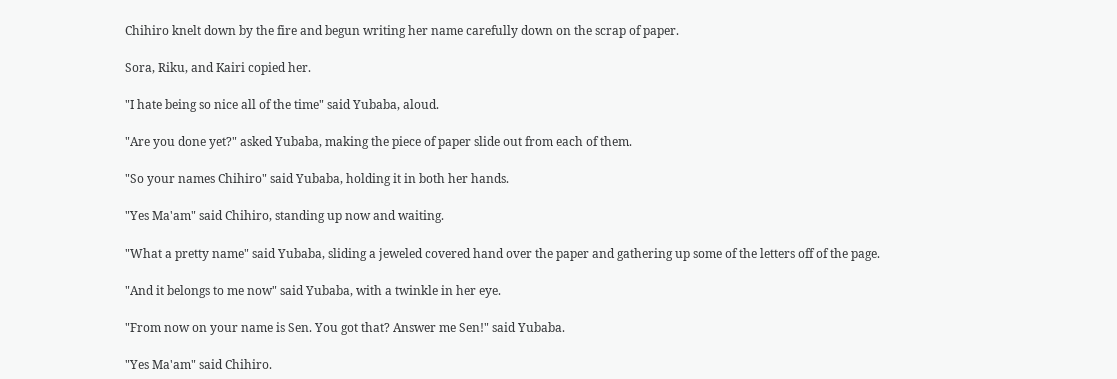Chihiro knelt down by the fire and begun writing her name carefully down on the scrap of paper.

Sora, Riku, and Kairi copied her.

"I hate being so nice all of the time" said Yubaba, aloud.

"Are you done yet?" asked Yubaba, making the piece of paper slide out from each of them.

"So your names Chihiro" said Yubaba, holding it in both her hands.

"Yes Ma'am" said Chihiro, standing up now and waiting.

"What a pretty name" said Yubaba, sliding a jeweled covered hand over the paper and gathering up some of the letters off of the page.

"And it belongs to me now" said Yubaba, with a twinkle in her eye.

"From now on your name is Sen. You got that? Answer me Sen!" said Yubaba.

"Yes Ma'am" said Chihiro.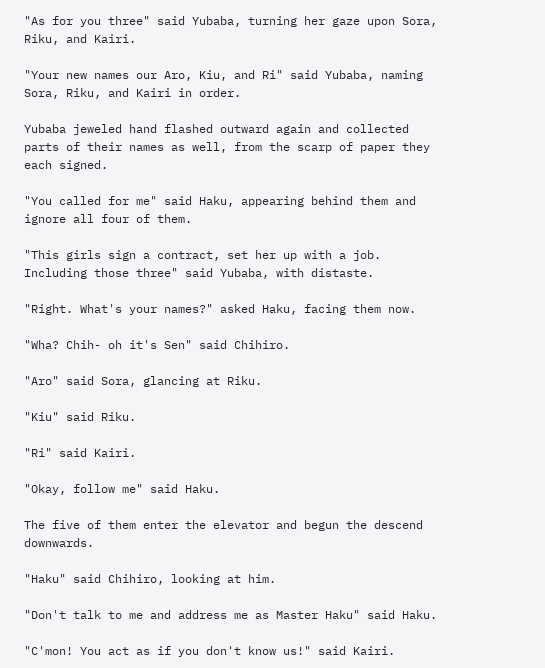"As for you three" said Yubaba, turning her gaze upon Sora, Riku, and Kairi.

"Your new names our Aro, Kiu, and Ri" said Yubaba, naming Sora, Riku, and Kairi in order.

Yubaba jeweled hand flashed outward again and collected parts of their names as well, from the scarp of paper they each signed.

"You called for me" said Haku, appearing behind them and ignore all four of them.

"This girls sign a contract, set her up with a job. Including those three" said Yubaba, with distaste.

"Right. What's your names?" asked Haku, facing them now.

"Wha? Chih- oh it's Sen" said Chihiro.

"Aro" said Sora, glancing at Riku.

"Kiu" said Riku.

"Ri" said Kairi.

"Okay, follow me" said Haku.

The five of them enter the elevator and begun the descend downwards.

"Haku" said Chihiro, looking at him.

"Don't talk to me and address me as Master Haku" said Haku.

"C'mon! You act as if you don't know us!" said Kairi.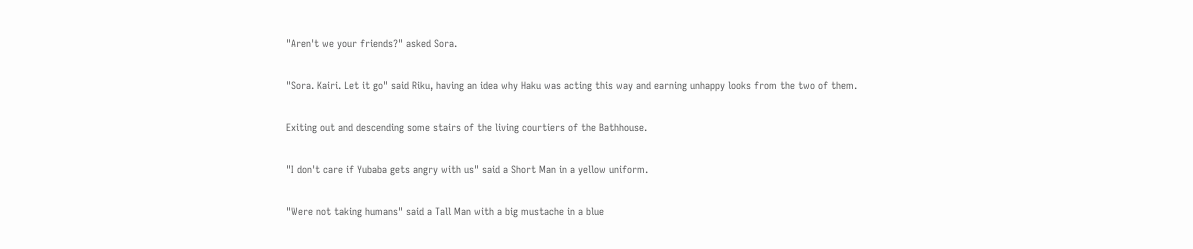"Aren't we your friends?" asked Sora.

"Sora. Kairi. Let it go" said Riku, having an idea why Haku was acting this way and earning unhappy looks from the two of them.

Exiting out and descending some stairs of the living courtiers of the Bathhouse.

"I don't care if Yubaba gets angry with us" said a Short Man in a yellow uniform.

"Were not taking humans" said a Tall Man with a big mustache in a blue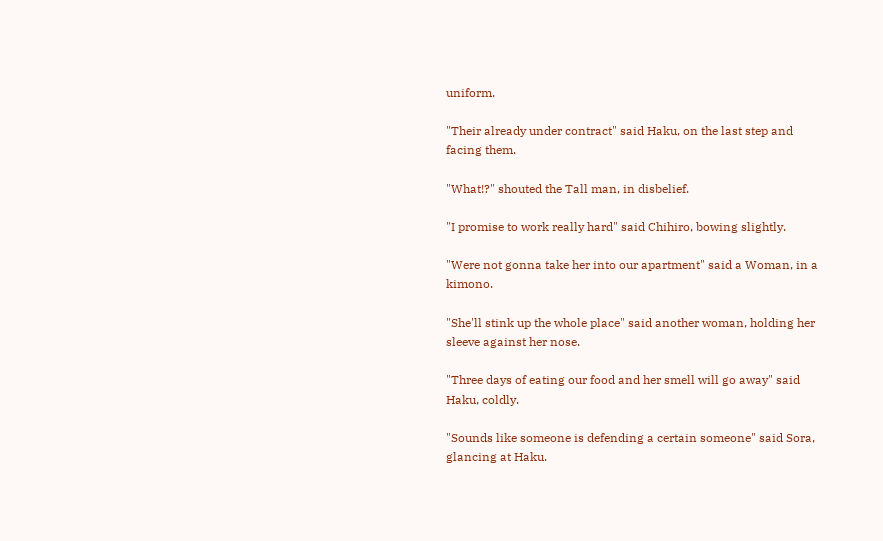uniform.

"Their already under contract" said Haku, on the last step and facing them.

"What!?" shouted the Tall man, in disbelief.

"I promise to work really hard" said Chihiro, bowing slightly.

"Were not gonna take her into our apartment" said a Woman, in a kimono.

"She'll stink up the whole place" said another woman, holding her sleeve against her nose.

"Three days of eating our food and her smell will go away" said Haku, coldly.

"Sounds like someone is defending a certain someone" said Sora, glancing at Haku.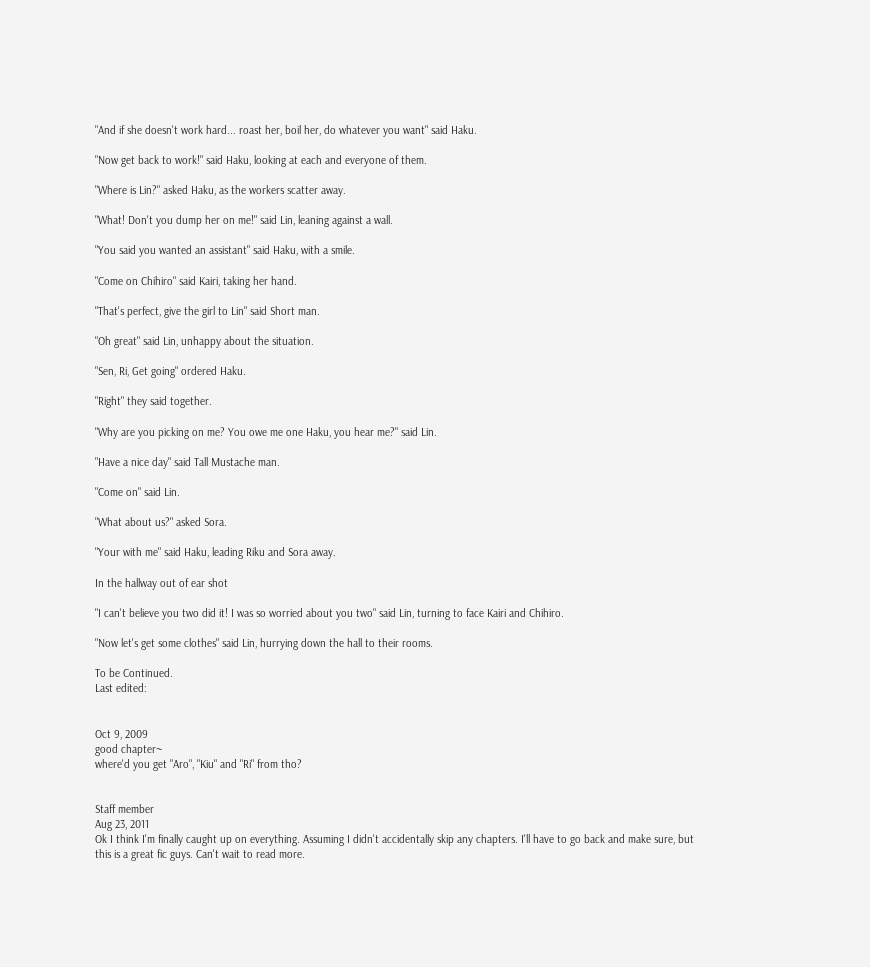"And if she doesn't work hard... roast her, boil her, do whatever you want" said Haku.

"Now get back to work!" said Haku, looking at each and everyone of them.

"Where is Lin?" asked Haku, as the workers scatter away.

"What! Don't you dump her on me!" said Lin, leaning against a wall.

"You said you wanted an assistant" said Haku, with a smile.

"Come on Chihiro" said Kairi, taking her hand.

"That's perfect, give the girl to Lin" said Short man.

"Oh great" said Lin, unhappy about the situation.

"Sen, Ri, Get going" ordered Haku.

"Right" they said together.

"Why are you picking on me? You owe me one Haku, you hear me?" said Lin.

"Have a nice day" said Tall Mustache man.

"Come on" said Lin.

"What about us?" asked Sora.

"Your with me" said Haku, leading Riku and Sora away.

In the hallway out of ear shot

"I can't believe you two did it! I was so worried about you two" said Lin, turning to face Kairi and Chihiro.

"Now let's get some clothes" said Lin, hurrying down the hall to their rooms.

To be Continued.
Last edited:


Oct 9, 2009
good chapter~
where'd you get "Aro", "Kiu" and "Ri" from tho?


Staff member
Aug 23, 2011
Ok I think I'm finally caught up on everything. Assuming I didn't accidentally skip any chapters. I'll have to go back and make sure, but this is a great fic guys. Can't wait to read more.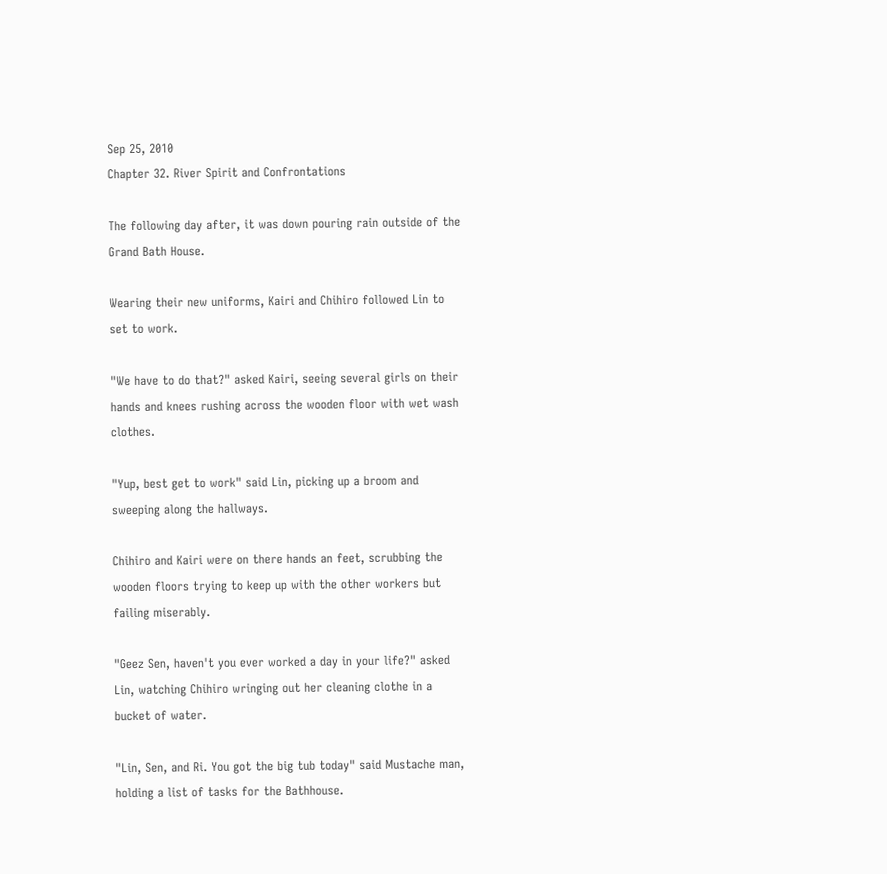Sep 25, 2010
Chapter 32. River Spirit and Confrontations

The following day after, it was down pouring rain outside of the Grand Bath House.

Wearing their new uniforms, Kairi and Chihiro followed Lin to set to work.

"We have to do that?" asked Kairi, seeing several girls on their hands and knees rushing across the wooden floor with wet wash clothes.

"Yup, best get to work" said Lin, picking up a broom and sweeping along the hallways.

Chihiro and Kairi were on there hands an feet, scrubbing the wooden floors trying to keep up with the other workers but failing miserably.

"Geez Sen, haven't you ever worked a day in your life?" asked Lin, watching Chihiro wringing out her cleaning clothe in a bucket of water.

"Lin, Sen, and Ri. You got the big tub today" said Mustache man, holding a list of tasks for the Bathhouse.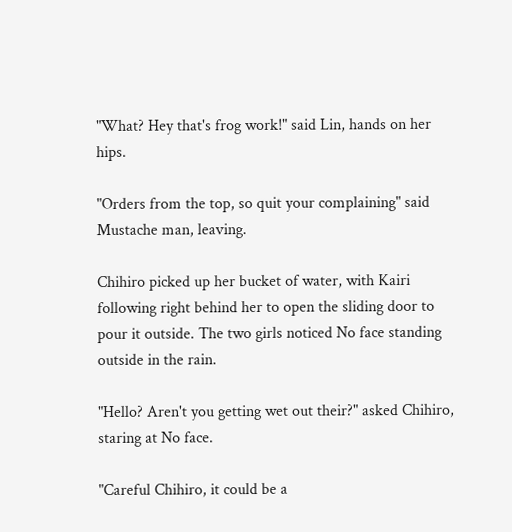"What? Hey that's frog work!" said Lin, hands on her hips.

"Orders from the top, so quit your complaining" said Mustache man, leaving.

Chihiro picked up her bucket of water, with Kairi following right behind her to open the sliding door to pour it outside. The two girls noticed No face standing outside in the rain.

"Hello? Aren't you getting wet out their?" asked Chihiro, staring at No face.

"Careful Chihiro, it could be a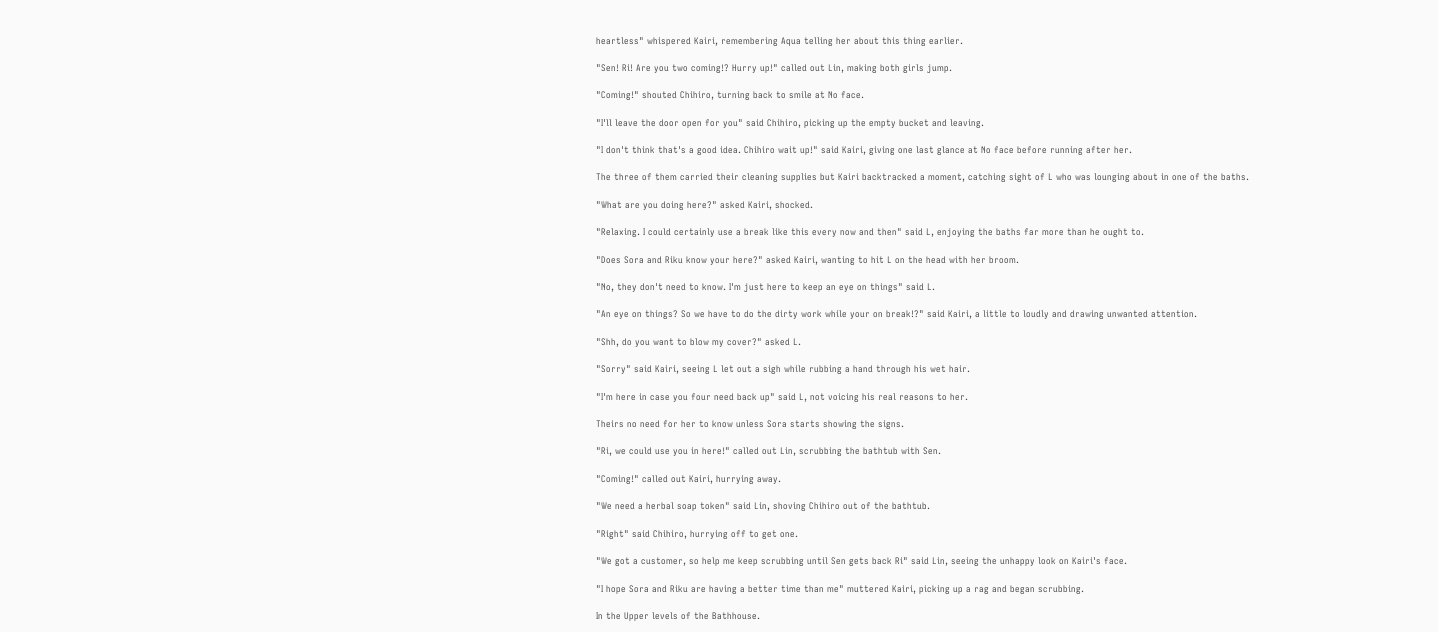heartless" whispered Kairi, remembering Aqua telling her about this thing earlier.

"Sen! Ri! Are you two coming!? Hurry up!" called out Lin, making both girls jump.

"Coming!" shouted Chihiro, turning back to smile at No face.

"I'll leave the door open for you" said Chihiro, picking up the empty bucket and leaving.

"I don't think that's a good idea. Chihiro wait up!" said Kairi, giving one last glance at No face before running after her.

The three of them carried their cleaning supplies but Kairi backtracked a moment, catching sight of L who was lounging about in one of the baths.

"What are you doing here?" asked Kairi, shocked.

"Relaxing. I could certainly use a break like this every now and then" said L, enjoying the baths far more than he ought to.

"Does Sora and Riku know your here?" asked Kairi, wanting to hit L on the head with her broom.

"No, they don't need to know. I'm just here to keep an eye on things" said L.

"An eye on things? So we have to do the dirty work while your on break!?" said Kairi, a little to loudly and drawing unwanted attention.

"Shh, do you want to blow my cover?" asked L.

"Sorry" said Kairi, seeing L let out a sigh while rubbing a hand through his wet hair.

"I'm here in case you four need back up" said L, not voicing his real reasons to her.

Theirs no need for her to know unless Sora starts showing the signs.

"Ri, we could use you in here!" called out Lin, scrubbing the bathtub with Sen.

"Coming!" called out Kairi, hurrying away.

"We need a herbal soap token" said Lin, shoving Chihiro out of the bathtub.

"Right" said Chihiro, hurrying off to get one.

"We got a customer, so help me keep scrubbing until Sen gets back Ri" said Lin, seeing the unhappy look on Kairi's face.

"I hope Sora and Riku are having a better time than me" muttered Kairi, picking up a rag and began scrubbing.

In the Upper levels of the Bathhouse.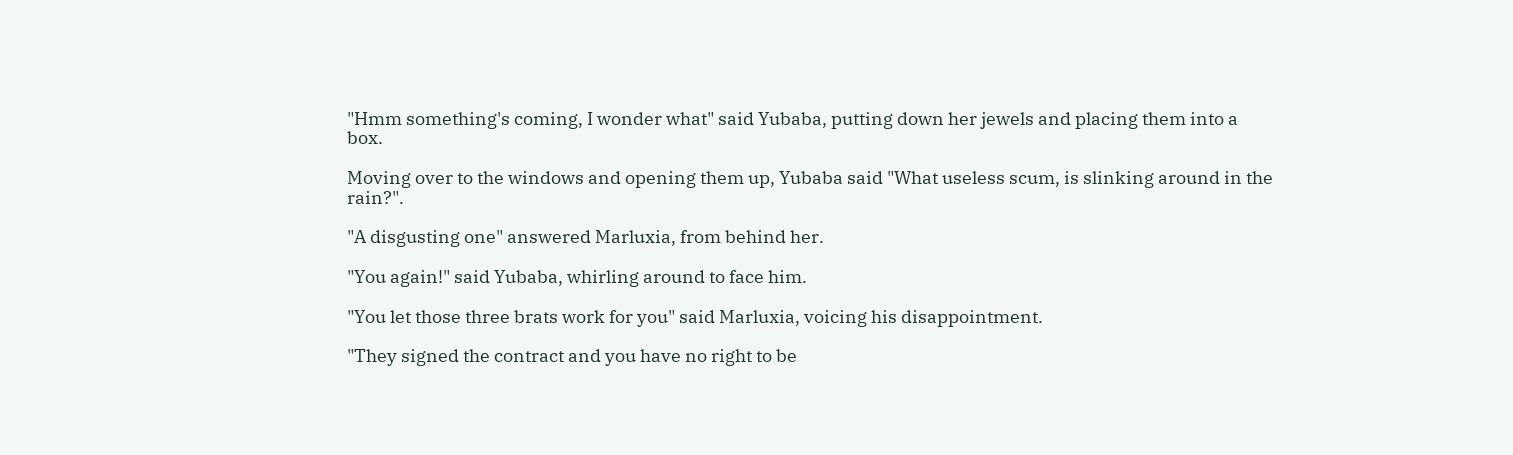"Hmm something's coming, I wonder what" said Yubaba, putting down her jewels and placing them into a box.

Moving over to the windows and opening them up, Yubaba said "What useless scum, is slinking around in the rain?".

"A disgusting one" answered Marluxia, from behind her.

"You again!" said Yubaba, whirling around to face him.

"You let those three brats work for you" said Marluxia, voicing his disappointment.

"They signed the contract and you have no right to be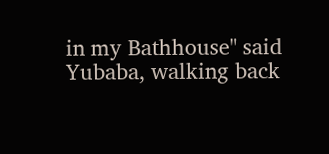in my Bathhouse" said Yubaba, walking back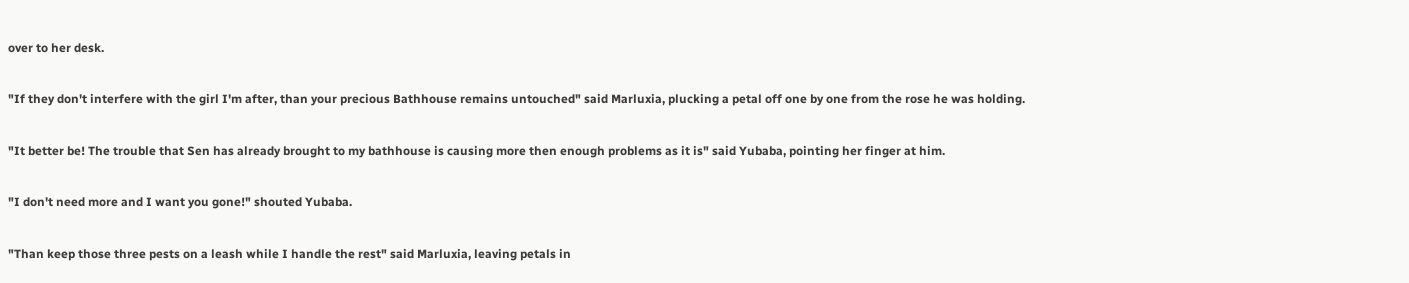over to her desk.

"If they don't interfere with the girl I'm after, than your precious Bathhouse remains untouched" said Marluxia, plucking a petal off one by one from the rose he was holding.

"It better be! The trouble that Sen has already brought to my bathhouse is causing more then enough problems as it is" said Yubaba, pointing her finger at him.

"I don't need more and I want you gone!" shouted Yubaba.

"Than keep those three pests on a leash while I handle the rest" said Marluxia, leaving petals in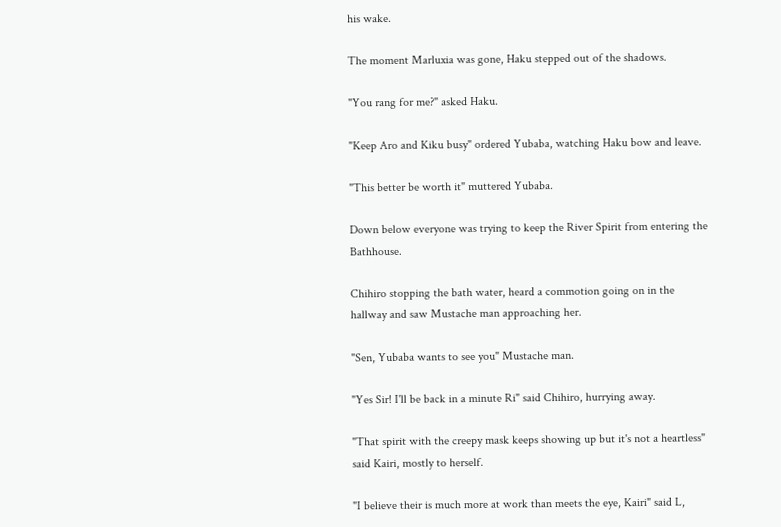his wake.

The moment Marluxia was gone, Haku stepped out of the shadows.

"You rang for me?" asked Haku.

"Keep Aro and Kiku busy" ordered Yubaba, watching Haku bow and leave.

"This better be worth it" muttered Yubaba.

Down below everyone was trying to keep the River Spirit from entering the Bathhouse.

Chihiro stopping the bath water, heard a commotion going on in the hallway and saw Mustache man approaching her.

"Sen, Yubaba wants to see you" Mustache man.

"Yes Sir! I'll be back in a minute Ri" said Chihiro, hurrying away.

"That spirit with the creepy mask keeps showing up but it's not a heartless" said Kairi, mostly to herself.

"I believe their is much more at work than meets the eye, Kairi" said L,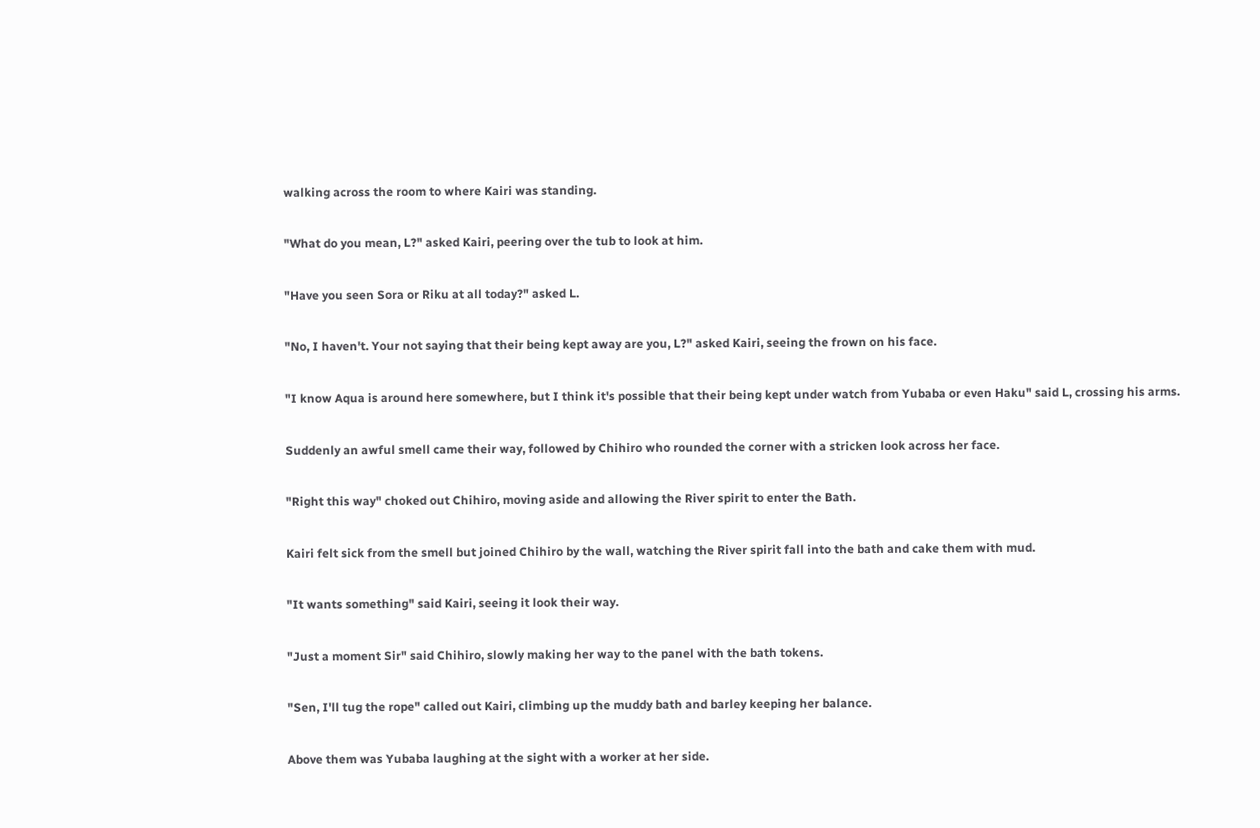walking across the room to where Kairi was standing.

"What do you mean, L?" asked Kairi, peering over the tub to look at him.

"Have you seen Sora or Riku at all today?" asked L.

"No, I haven't. Your not saying that their being kept away are you, L?" asked Kairi, seeing the frown on his face.

"I know Aqua is around here somewhere, but I think it's possible that their being kept under watch from Yubaba or even Haku" said L, crossing his arms.

Suddenly an awful smell came their way, followed by Chihiro who rounded the corner with a stricken look across her face.

"Right this way" choked out Chihiro, moving aside and allowing the River spirit to enter the Bath.

Kairi felt sick from the smell but joined Chihiro by the wall, watching the River spirit fall into the bath and cake them with mud.

"It wants something" said Kairi, seeing it look their way.

"Just a moment Sir" said Chihiro, slowly making her way to the panel with the bath tokens.

"Sen, I'll tug the rope" called out Kairi, climbing up the muddy bath and barley keeping her balance.

Above them was Yubaba laughing at the sight with a worker at her side.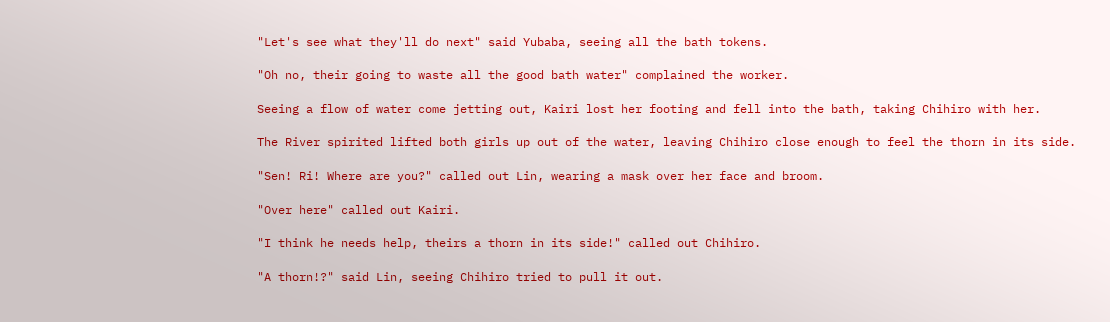"Let's see what they'll do next" said Yubaba, seeing all the bath tokens.

"Oh no, their going to waste all the good bath water" complained the worker.

Seeing a flow of water come jetting out, Kairi lost her footing and fell into the bath, taking Chihiro with her.

The River spirited lifted both girls up out of the water, leaving Chihiro close enough to feel the thorn in its side.

"Sen! Ri! Where are you?" called out Lin, wearing a mask over her face and broom.

"Over here" called out Kairi.

"I think he needs help, theirs a thorn in its side!" called out Chihiro.

"A thorn!?" said Lin, seeing Chihiro tried to pull it out.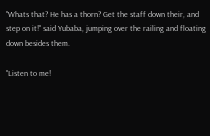"Whats that? He has a thorn? Get the staff down their, and step on it!" said Yubaba, jumping over the railing and floating down besides them.

"Listen to me!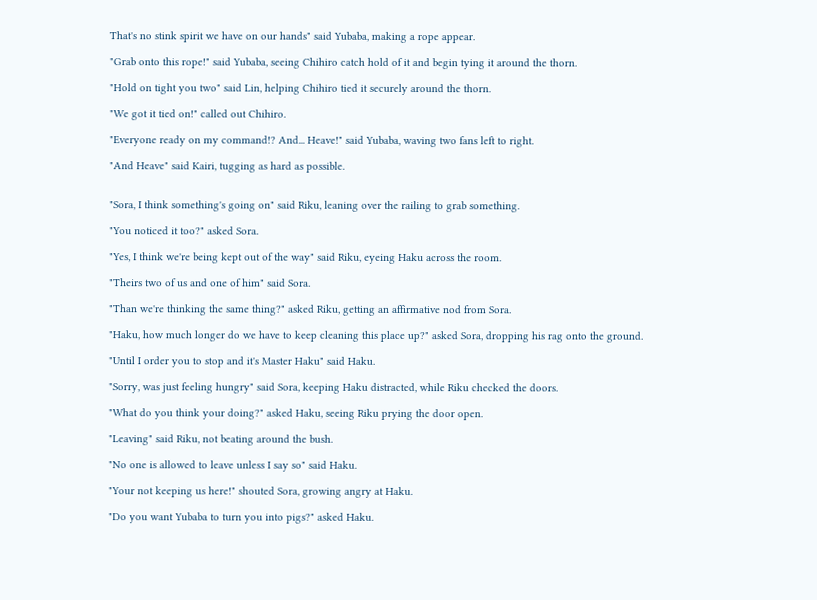That's no stink spirit we have on our hands" said Yubaba, making a rope appear.

"Grab onto this rope!" said Yubaba, seeing Chihiro catch hold of it and begin tying it around the thorn.

"Hold on tight you two" said Lin, helping Chihiro tied it securely around the thorn.

"We got it tied on!" called out Chihiro.

"Everyone ready on my command!? And... Heave!" said Yubaba, waving two fans left to right.

"And Heave" said Kairi, tugging as hard as possible.


"Sora, I think something's going on" said Riku, leaning over the railing to grab something.

"You noticed it too?" asked Sora.

"Yes, I think we're being kept out of the way" said Riku, eyeing Haku across the room.

"Theirs two of us and one of him" said Sora.

"Than we're thinking the same thing?" asked Riku, getting an affirmative nod from Sora.

"Haku, how much longer do we have to keep cleaning this place up?" asked Sora, dropping his rag onto the ground.

"Until I order you to stop and it's Master Haku" said Haku.

"Sorry, was just feeling hungry" said Sora, keeping Haku distracted, while Riku checked the doors.

"What do you think your doing?" asked Haku, seeing Riku prying the door open.

"Leaving" said Riku, not beating around the bush.

"No one is allowed to leave unless I say so" said Haku.

"Your not keeping us here!" shouted Sora, growing angry at Haku.

"Do you want Yubaba to turn you into pigs?" asked Haku.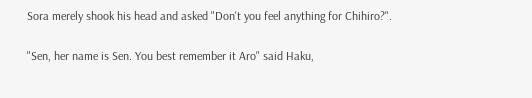Sora merely shook his head and asked "Don't you feel anything for Chihiro?".

"Sen, her name is Sen. You best remember it Aro" said Haku,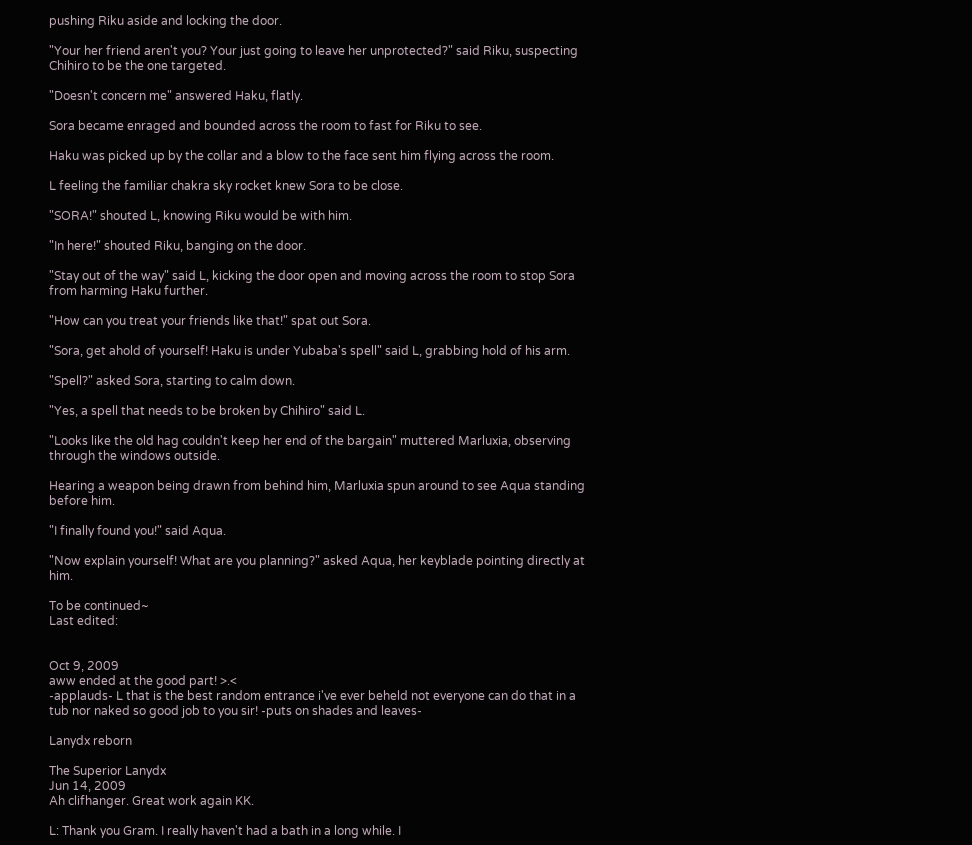pushing Riku aside and locking the door.

"Your her friend aren't you? Your just going to leave her unprotected?" said Riku, suspecting Chihiro to be the one targeted.

"Doesn't concern me" answered Haku, flatly.

Sora became enraged and bounded across the room to fast for Riku to see.

Haku was picked up by the collar and a blow to the face sent him flying across the room.

L feeling the familiar chakra sky rocket knew Sora to be close.

"SORA!" shouted L, knowing Riku would be with him.

"In here!" shouted Riku, banging on the door.

"Stay out of the way" said L, kicking the door open and moving across the room to stop Sora from harming Haku further.

"How can you treat your friends like that!" spat out Sora.

"Sora, get ahold of yourself! Haku is under Yubaba's spell" said L, grabbing hold of his arm.

"Spell?" asked Sora, starting to calm down.

"Yes, a spell that needs to be broken by Chihiro" said L.

"Looks like the old hag couldn't keep her end of the bargain" muttered Marluxia, observing through the windows outside.

Hearing a weapon being drawn from behind him, Marluxia spun around to see Aqua standing before him.

"I finally found you!" said Aqua.

"Now explain yourself! What are you planning?" asked Aqua, her keyblade pointing directly at him.

To be continued~
Last edited:


Oct 9, 2009
aww ended at the good part! >.<
-applauds- L that is the best random entrance i've ever beheld not everyone can do that in a tub nor naked so good job to you sir! -puts on shades and leaves-

Lanydx reborn

The Superior Lanydx
Jun 14, 2009
Ah clifhanger. Great work again KK.

L: Thank you Gram. I really haven't had a bath in a long while. I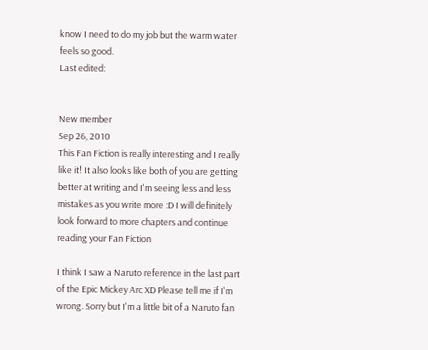know I need to do my job but the warm water feels so good.
Last edited:


New member
Sep 26, 2010
This Fan Fiction is really interesting and I really like it! It also looks like both of you are getting better at writing and I'm seeing less and less mistakes as you write more :D I will definitely look forward to more chapters and continue reading your Fan Fiction

I think I saw a Naruto reference in the last part of the Epic Mickey Arc XD Please tell me if I'm wrong. Sorry but I'm a little bit of a Naruto fan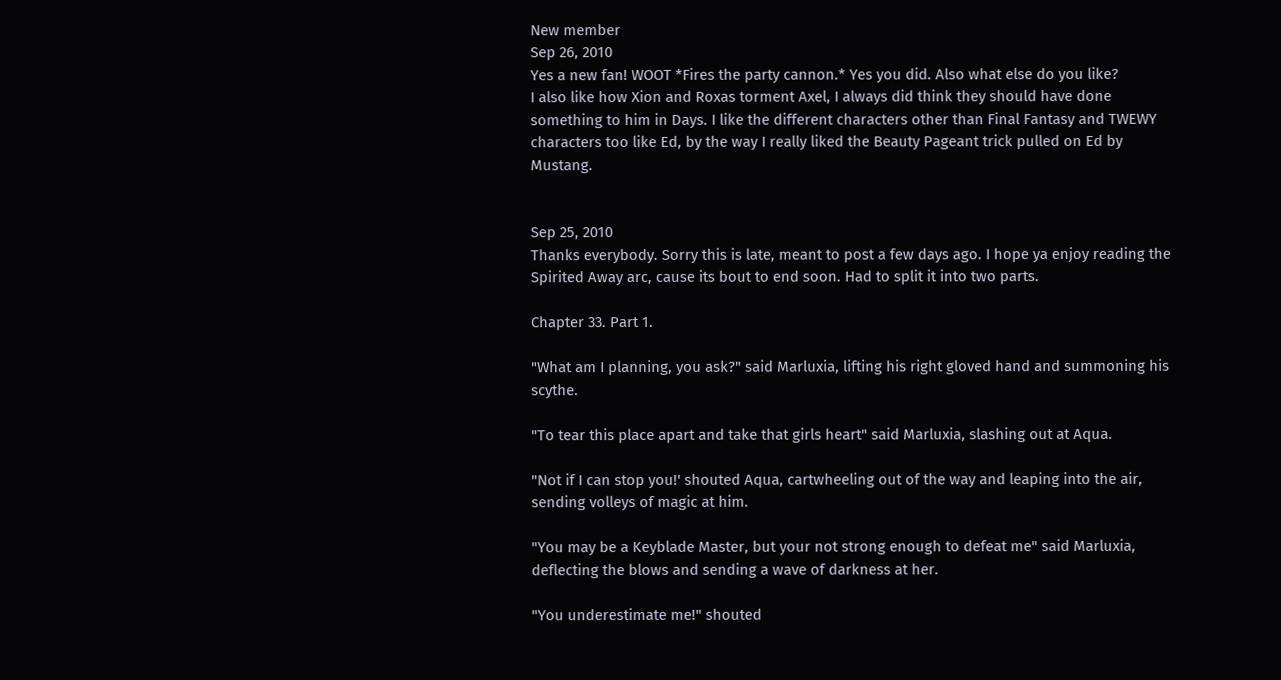New member
Sep 26, 2010
Yes a new fan! WOOT *Fires the party cannon.* Yes you did. Also what else do you like?
I also like how Xion and Roxas torment Axel, I always did think they should have done something to him in Days. I like the different characters other than Final Fantasy and TWEWY characters too like Ed, by the way I really liked the Beauty Pageant trick pulled on Ed by Mustang.


Sep 25, 2010
Thanks everybody. Sorry this is late, meant to post a few days ago. I hope ya enjoy reading the Spirited Away arc, cause its bout to end soon. Had to split it into two parts.

Chapter 33. Part 1.

"What am I planning, you ask?" said Marluxia, lifting his right gloved hand and summoning his scythe.

"To tear this place apart and take that girls heart" said Marluxia, slashing out at Aqua.

"Not if I can stop you!' shouted Aqua, cartwheeling out of the way and leaping into the air, sending volleys of magic at him.

"You may be a Keyblade Master, but your not strong enough to defeat me" said Marluxia, deflecting the blows and sending a wave of darkness at her.

"You underestimate me!" shouted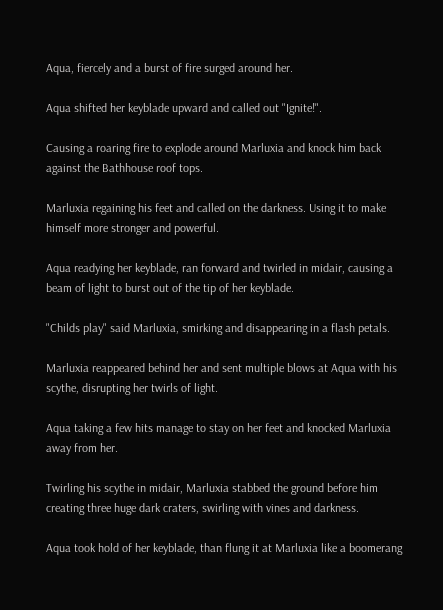Aqua, fiercely and a burst of fire surged around her.

Aqua shifted her keyblade upward and called out "Ignite!".

Causing a roaring fire to explode around Marluxia and knock him back against the Bathhouse roof tops.

Marluxia regaining his feet and called on the darkness. Using it to make himself more stronger and powerful.

Aqua readying her keyblade, ran forward and twirled in midair, causing a beam of light to burst out of the tip of her keyblade.

"Childs play" said Marluxia, smirking and disappearing in a flash petals.

Marluxia reappeared behind her and sent multiple blows at Aqua with his scythe, disrupting her twirls of light.

Aqua taking a few hits manage to stay on her feet and knocked Marluxia away from her.

Twirling his scythe in midair, Marluxia stabbed the ground before him creating three huge dark craters, swirling with vines and darkness.

Aqua took hold of her keyblade, than flung it at Marluxia like a boomerang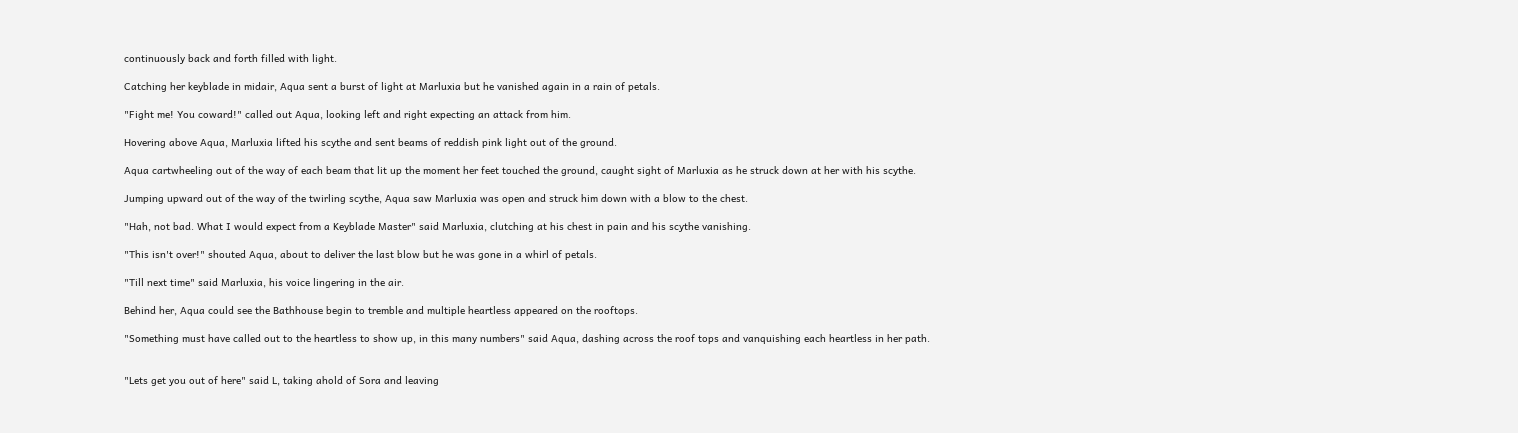continuously back and forth filled with light.

Catching her keyblade in midair, Aqua sent a burst of light at Marluxia but he vanished again in a rain of petals.

"Fight me! You coward!" called out Aqua, looking left and right expecting an attack from him.

Hovering above Aqua, Marluxia lifted his scythe and sent beams of reddish pink light out of the ground.

Aqua cartwheeling out of the way of each beam that lit up the moment her feet touched the ground, caught sight of Marluxia as he struck down at her with his scythe.

Jumping upward out of the way of the twirling scythe, Aqua saw Marluxia was open and struck him down with a blow to the chest.

"Hah, not bad. What I would expect from a Keyblade Master" said Marluxia, clutching at his chest in pain and his scythe vanishing.

"This isn't over!" shouted Aqua, about to deliver the last blow but he was gone in a whirl of petals.

"Till next time" said Marluxia, his voice lingering in the air.

Behind her, Aqua could see the Bathhouse begin to tremble and multiple heartless appeared on the rooftops.

"Something must have called out to the heartless to show up, in this many numbers" said Aqua, dashing across the roof tops and vanquishing each heartless in her path.


"Lets get you out of here" said L, taking ahold of Sora and leaving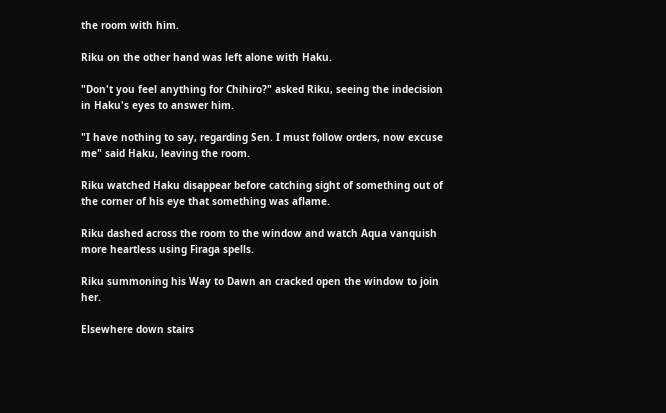the room with him.

Riku on the other hand was left alone with Haku.

"Don't you feel anything for Chihiro?" asked Riku, seeing the indecision in Haku's eyes to answer him.

"I have nothing to say, regarding Sen. I must follow orders, now excuse me" said Haku, leaving the room.

Riku watched Haku disappear before catching sight of something out of the corner of his eye that something was aflame.

Riku dashed across the room to the window and watch Aqua vanquish more heartless using Firaga spells.

Riku summoning his Way to Dawn an cracked open the window to join her.

Elsewhere down stairs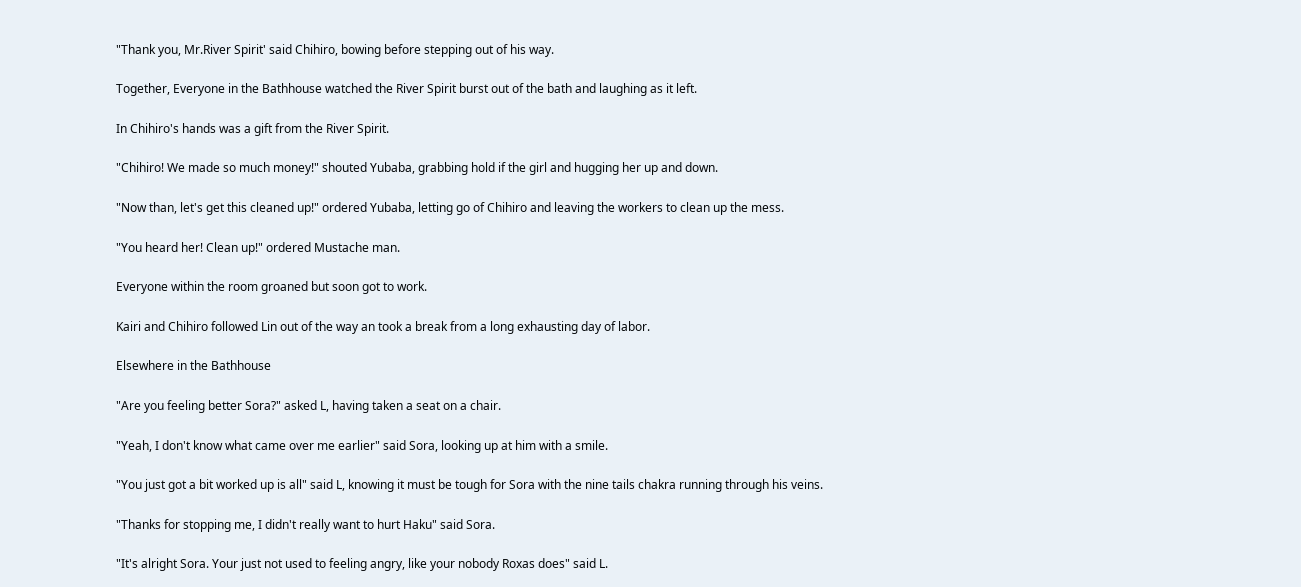"Thank you, Mr.River Spirit' said Chihiro, bowing before stepping out of his way.

Together, Everyone in the Bathhouse watched the River Spirit burst out of the bath and laughing as it left.

In Chihiro's hands was a gift from the River Spirit.

"Chihiro! We made so much money!" shouted Yubaba, grabbing hold if the girl and hugging her up and down.

"Now than, let's get this cleaned up!" ordered Yubaba, letting go of Chihiro and leaving the workers to clean up the mess.

"You heard her! Clean up!" ordered Mustache man.

Everyone within the room groaned but soon got to work.

Kairi and Chihiro followed Lin out of the way an took a break from a long exhausting day of labor.

Elsewhere in the Bathhouse

"Are you feeling better Sora?" asked L, having taken a seat on a chair.

"Yeah, I don't know what came over me earlier" said Sora, looking up at him with a smile.

"You just got a bit worked up is all" said L, knowing it must be tough for Sora with the nine tails chakra running through his veins.

"Thanks for stopping me, I didn't really want to hurt Haku" said Sora.

"It's alright Sora. Your just not used to feeling angry, like your nobody Roxas does" said L.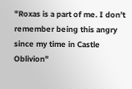"Roxas is a part of me. I don't remember being this angry since my time in Castle Oblivion"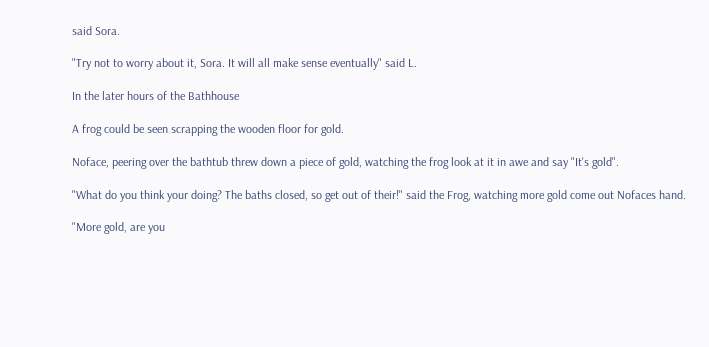said Sora.

"Try not to worry about it, Sora. It will all make sense eventually" said L.

In the later hours of the Bathhouse

A frog could be seen scrapping the wooden floor for gold.

Noface, peering over the bathtub threw down a piece of gold, watching the frog look at it in awe and say "It's gold".

"What do you think your doing? The baths closed, so get out of their!" said the Frog, watching more gold come out Nofaces hand.

"More gold, are you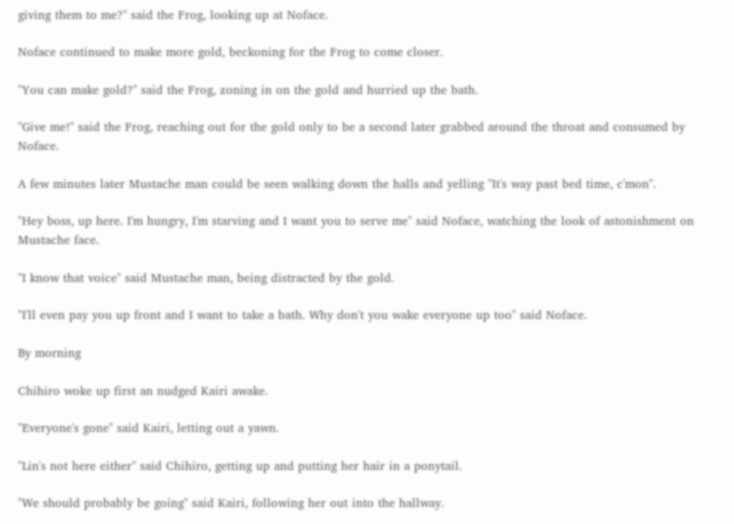giving them to me?" said the Frog, looking up at Noface.

Noface continued to make more gold, beckoning for the Frog to come closer.

"You can make gold?" said the Frog, zoning in on the gold and hurried up the bath.

"Give me!" said the Frog, reaching out for the gold only to be a second later grabbed around the throat and consumed by Noface.

A few minutes later Mustache man could be seen walking down the halls and yelling "It's way past bed time, c'mon".

"Hey boss, up here. I'm hungry, I'm starving and I want you to serve me" said Noface, watching the look of astonishment on Mustache face.

"I know that voice" said Mustache man, being distracted by the gold.

"I'll even pay you up front and I want to take a bath. Why don't you wake everyone up too" said Noface.

By morning

Chihiro woke up first an nudged Kairi awake.

"Everyone's gone" said Kairi, letting out a yawn.

"Lin's not here either" said Chihiro, getting up and putting her hair in a ponytail.

"We should probably be going" said Kairi, following her out into the hallway.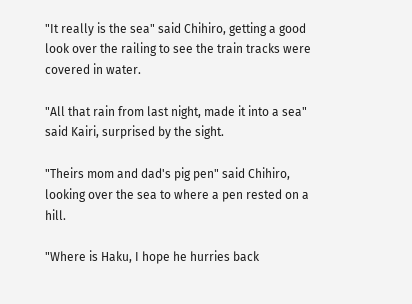"It really is the sea" said Chihiro, getting a good look over the railing to see the train tracks were covered in water.

"All that rain from last night, made it into a sea" said Kairi, surprised by the sight.

"Theirs mom and dad's pig pen" said Chihiro, looking over the sea to where a pen rested on a hill.

"Where is Haku, I hope he hurries back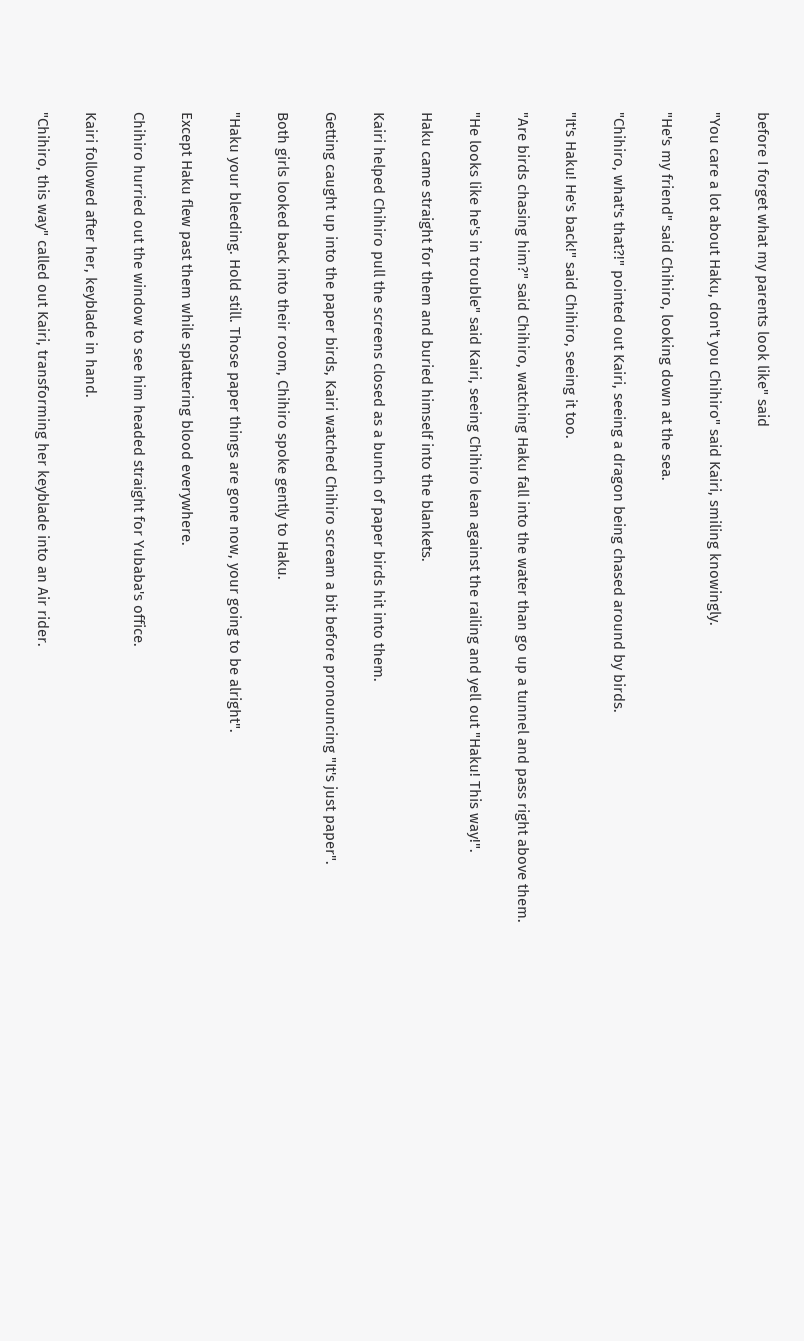before I forget what my parents look like" said

"You care a lot about Haku, don't you Chihiro" said Kairi, smiling knowingly.

"He's my friend" said Chihiro, looking down at the sea.

"Chihiro, what's that?!" pointed out Kairi, seeing a dragon being chased around by birds.

"It's Haku! He's back!" said Chihiro, seeing it too.

"Are birds chasing him?" said Chihiro, watching Haku fall into the water than go up a tunnel and pass right above them.

"He looks like he's in trouble" said Kairi, seeing Chihiro lean against the railing and yell out "Haku! This way!".

Haku came straight for them and buried himself into the blankets.

Kairi helped Chihiro pull the screens closed as a bunch of paper birds hit into them.

Getting caught up into the paper birds, Kairi watched Chihiro scream a bit before pronouncing "It's just paper".

Both girls looked back into their room, Chihiro spoke gently to Haku.

"Haku your bleeding. Hold still. Those paper things are gone now, your going to be alright".

Except Haku flew past them while splattering blood everywhere.

Chihiro hurried out the window to see him headed straight for Yubaba's office.

Kairi followed after her, keyblade in hand.

"Chihiro, this way" called out Kairi, transforming her keyblade into an Air rider.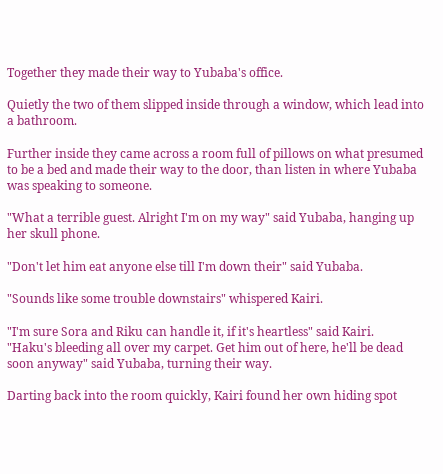Together they made their way to Yubaba's office.

Quietly the two of them slipped inside through a window, which lead into a bathroom.

Further inside they came across a room full of pillows on what presumed to be a bed and made their way to the door, than listen in where Yubaba was speaking to someone.

"What a terrible guest. Alright I'm on my way" said Yubaba, hanging up her skull phone.

"Don't let him eat anyone else till I'm down their" said Yubaba.

"Sounds like some trouble downstairs" whispered Kairi.

"I'm sure Sora and Riku can handle it, if it's heartless" said Kairi.
"Haku's bleeding all over my carpet. Get him out of here, he'll be dead soon anyway" said Yubaba, turning their way.

Darting back into the room quickly, Kairi found her own hiding spot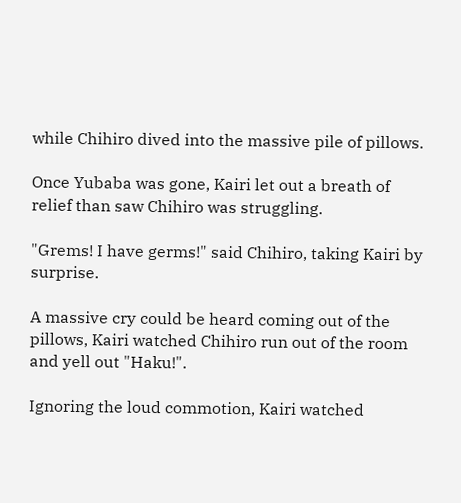while Chihiro dived into the massive pile of pillows.

Once Yubaba was gone, Kairi let out a breath of relief than saw Chihiro was struggling.

"Grems! I have germs!" said Chihiro, taking Kairi by surprise.

A massive cry could be heard coming out of the pillows, Kairi watched Chihiro run out of the room and yell out "Haku!".

Ignoring the loud commotion, Kairi watched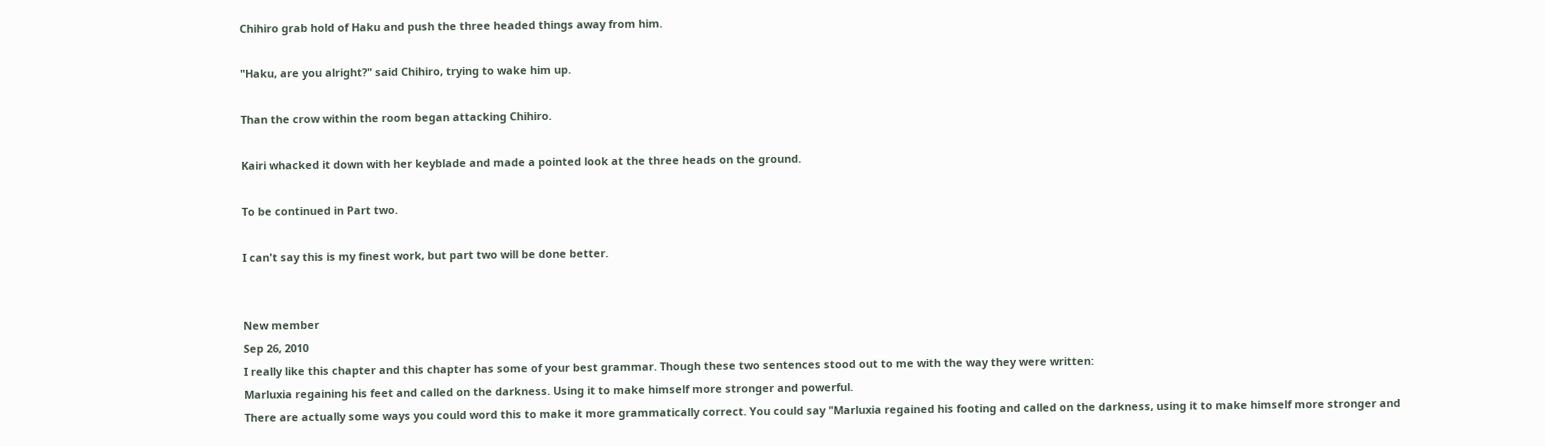Chihiro grab hold of Haku and push the three headed things away from him.

"Haku, are you alright?" said Chihiro, trying to wake him up.

Than the crow within the room began attacking Chihiro.

Kairi whacked it down with her keyblade and made a pointed look at the three heads on the ground.

To be continued in Part two.

I can't say this is my finest work, but part two will be done better.


New member
Sep 26, 2010
I really like this chapter and this chapter has some of your best grammar. Though these two sentences stood out to me with the way they were written:
Marluxia regaining his feet and called on the darkness. Using it to make himself more stronger and powerful.
There are actually some ways you could word this to make it more grammatically correct. You could say "Marluxia regained his footing and called on the darkness, using it to make himself more stronger and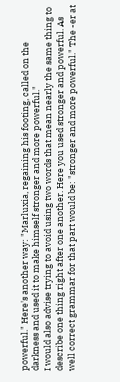powerful." Here's another way: "Marluxia, regaining his footing, called on the darkness and used it to make himself stronger and more powerful."
I would also advise trying to avoid using two words that mean nearly the same thing to describe one thing right after one another. Here you used stronger and powerful. As well correct grammar for that part would be: "stronger and more powerful." The -er at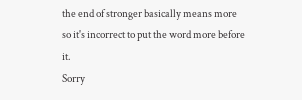the end of stronger basically means more so it's incorrect to put the word more before it.
Sorry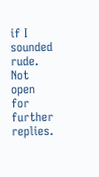if I sounded rude.
Not open for further replies.